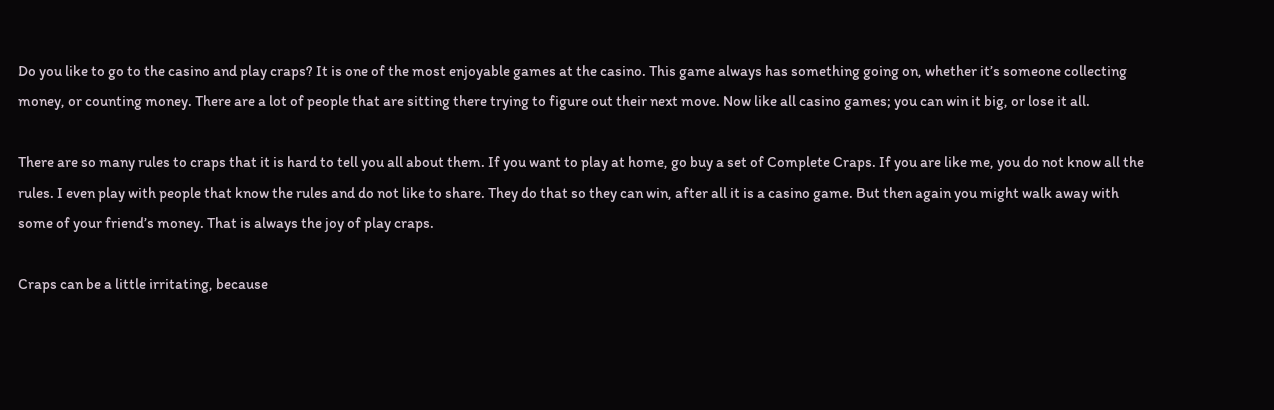Do you like to go to the casino and play craps? It is one of the most enjoyable games at the casino. This game always has something going on, whether it’s someone collecting money, or counting money. There are a lot of people that are sitting there trying to figure out their next move. Now like all casino games; you can win it big, or lose it all.

There are so many rules to craps that it is hard to tell you all about them. If you want to play at home, go buy a set of Complete Craps. If you are like me, you do not know all the rules. I even play with people that know the rules and do not like to share. They do that so they can win, after all it is a casino game. But then again you might walk away with some of your friend’s money. That is always the joy of play craps.

Craps can be a little irritating, because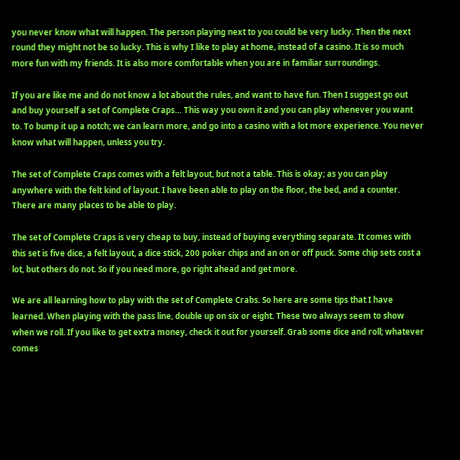you never know what will happen. The person playing next to you could be very lucky. Then the next round they might not be so lucky. This is why I like to play at home, instead of a casino. It is so much more fun with my friends. It is also more comfortable when you are in familiar surroundings.

If you are like me and do not know a lot about the rules, and want to have fun. Then I suggest go out and buy yourself a set of Complete Craps… This way you own it and you can play whenever you want to. To bump it up a notch; we can learn more, and go into a casino with a lot more experience. You never know what will happen, unless you try.

The set of Complete Craps comes with a felt layout, but not a table. This is okay; as you can play anywhere with the felt kind of layout. I have been able to play on the floor, the bed, and a counter. There are many places to be able to play.

The set of Complete Craps is very cheap to buy, instead of buying everything separate. It comes with this set is five dice, a felt layout, a dice stick, 200 poker chips and an on or off puck. Some chip sets cost a lot, but others do not. So if you need more, go right ahead and get more.

We are all learning how to play with the set of Complete Crabs. So here are some tips that I have learned. When playing with the pass line, double up on six or eight. These two always seem to show when we roll. If you like to get extra money, check it out for yourself. Grab some dice and roll; whatever comes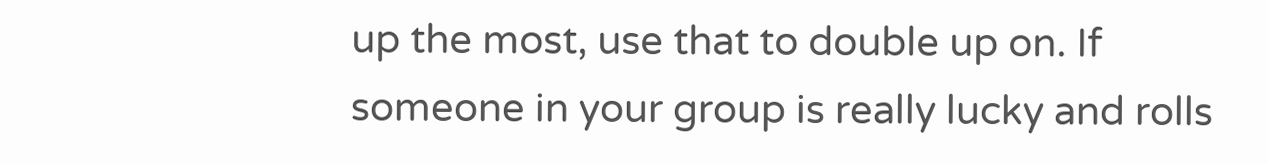up the most, use that to double up on. If someone in your group is really lucky and rolls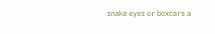snake eyes or boxcars a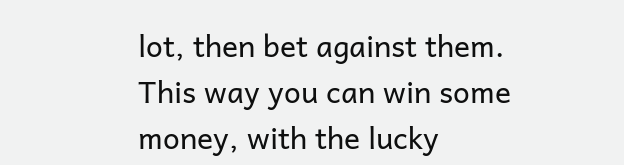lot, then bet against them. This way you can win some money, with the lucky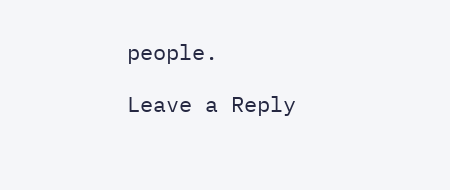people.

Leave a Reply